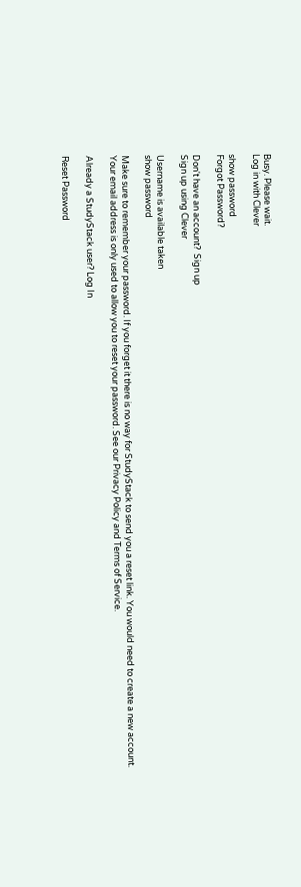Busy. Please wait.
Log in with Clever

show password
Forgot Password?

Don't have an account?  Sign up
Sign up using Clever

Username is available taken
show password

Make sure to remember your password. If you forget it there is no way for StudyStack to send you a reset link. You would need to create a new account.
Your email address is only used to allow you to reset your password. See our Privacy Policy and Terms of Service.

Already a StudyStack user? Log In

Reset Password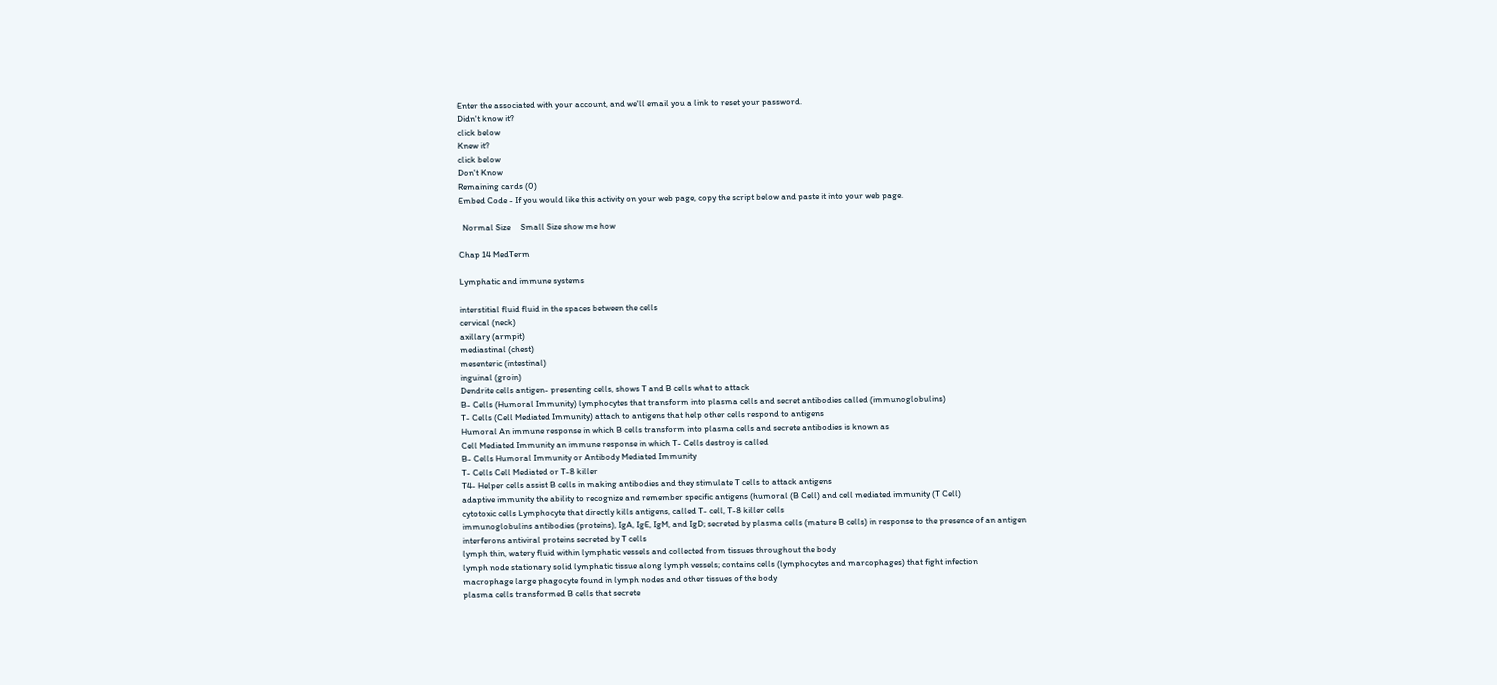Enter the associated with your account, and we'll email you a link to reset your password.
Didn't know it?
click below
Knew it?
click below
Don't Know
Remaining cards (0)
Embed Code - If you would like this activity on your web page, copy the script below and paste it into your web page.

  Normal Size     Small Size show me how

Chap 14 MedTerm

Lymphatic and immune systems

interstitial fluid fluid in the spaces between the cells
cervical (neck)
axillary (armpit)
mediastinal (chest)
mesenteric (intestinal)
inguinal (groin)
Dendrite cells antigen- presenting cells, shows T and B cells what to attack
B- Cells (Humoral Immunity) lymphocytes that transform into plasma cells and secret antibodies called (immunoglobulins)
T- Cells (Cell Mediated Immunity) attach to antigens that help other cells respond to antigens
Humoral An immune response in which B cells transform into plasma cells and secrete antibodies is known as
Cell Mediated Immunity an immune response in which T- Cells destroy is called
B- Cells Humoral Immunity or Antibody Mediated Immunity
T- Cells Cell Mediated or T-8 killer
T4- Helper cells assist B cells in making antibodies and they stimulate T cells to attack antigens
adaptive immunity the ability to recognize and remember specific antigens (humoral (B Cell) and cell mediated immunity (T Cell)
cytotoxic cells Lymphocyte that directly kills antigens, called T- cell, T-8 killer cells
immunoglobulins antibodies (proteins), IgA, IgE, IgM, and IgD; secreted by plasma cells (mature B cells) in response to the presence of an antigen
interferons antiviral proteins secreted by T cells
lymph thin, watery fluid within lymphatic vessels and collected from tissues throughout the body
lymph node stationary solid lymphatic tissue along lymph vessels; contains cells (lymphocytes and marcophages) that fight infection
macrophage large phagocyte found in lymph nodes and other tissues of the body
plasma cells transformed B cells that secrete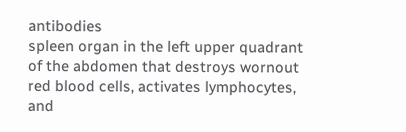antibodies
spleen organ in the left upper quadrant of the abdomen that destroys wornout red blood cells, activates lymphocytes, and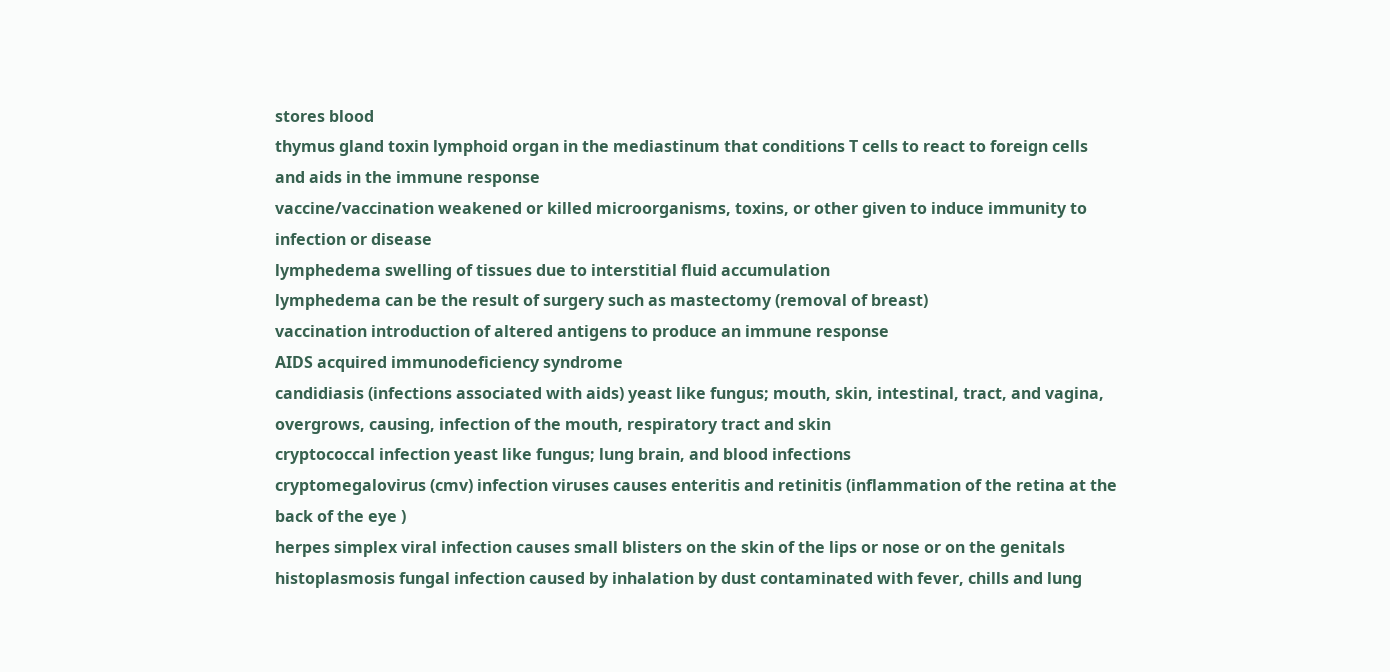stores blood
thymus gland toxin lymphoid organ in the mediastinum that conditions T cells to react to foreign cells and aids in the immune response
vaccine/vaccination weakened or killed microorganisms, toxins, or other given to induce immunity to infection or disease
lymphedema swelling of tissues due to interstitial fluid accumulation
lymphedema can be the result of surgery such as mastectomy (removal of breast)
vaccination introduction of altered antigens to produce an immune response
AIDS acquired immunodeficiency syndrome
candidiasis (infections associated with aids) yeast like fungus; mouth, skin, intestinal, tract, and vagina, overgrows, causing, infection of the mouth, respiratory tract and skin
cryptococcal infection yeast like fungus; lung brain, and blood infections
cryptomegalovirus (cmv) infection viruses causes enteritis and retinitis (inflammation of the retina at the back of the eye )
herpes simplex viral infection causes small blisters on the skin of the lips or nose or on the genitals
histoplasmosis fungal infection caused by inhalation by dust contaminated with fever, chills and lung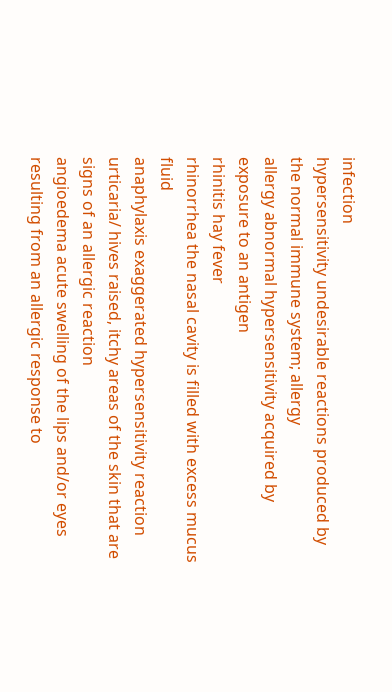infection
hypersensitivity undesirable reactions produced by the normal immune system; allergy
allergy abnormal hypersensitivity acquired by exposure to an antigen
rhinitis hay fever
rhinorrhea the nasal cavity is filled with excess mucus fluid
anaphylaxis exaggerated hypersensitivity reaction
urticaria/ hives raised, itchy areas of the skin that are signs of an allergic reaction
angioedema acute swelling of the lips and/or eyes resulting from an allergic response to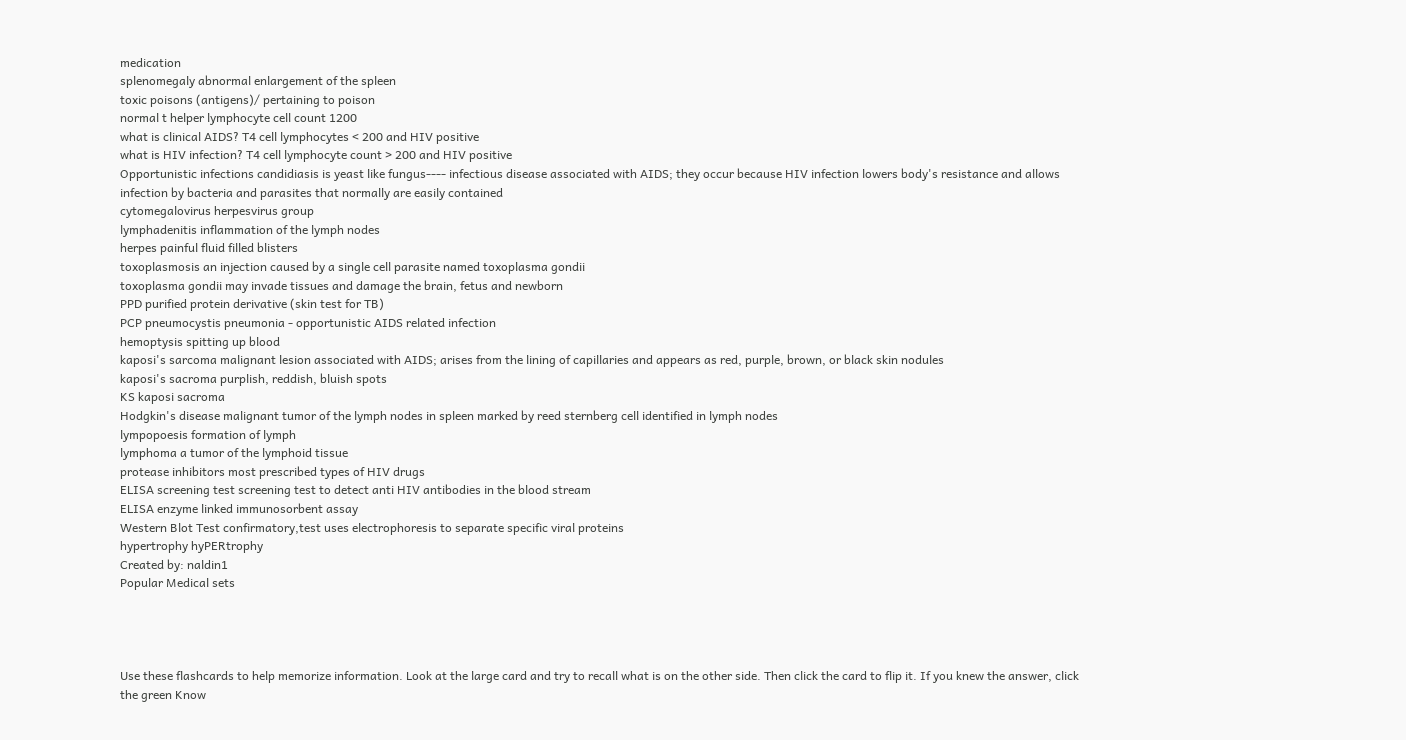medication
splenomegaly abnormal enlargement of the spleen
toxic poisons (antigens)/ pertaining to poison
normal t helper lymphocyte cell count 1200
what is clinical AIDS? T4 cell lymphocytes < 200 and HIV positive
what is HIV infection? T4 cell lymphocyte count > 200 and HIV positive
Opportunistic infections candidiasis is yeast like fungus---- infectious disease associated with AIDS; they occur because HIV infection lowers body's resistance and allows infection by bacteria and parasites that normally are easily contained
cytomegalovirus herpesvirus group
lymphadenitis inflammation of the lymph nodes
herpes painful fluid filled blisters
toxoplasmosis an injection caused by a single cell parasite named toxoplasma gondii
toxoplasma gondii may invade tissues and damage the brain, fetus and newborn
PPD purified protein derivative (skin test for TB)
PCP pneumocystis pneumonia - opportunistic AIDS related infection
hemoptysis spitting up blood
kaposi's sarcoma malignant lesion associated with AIDS; arises from the lining of capillaries and appears as red, purple, brown, or black skin nodules
kaposi's sacroma purplish, reddish, bluish spots
KS kaposi sacroma
Hodgkin's disease malignant tumor of the lymph nodes in spleen marked by reed sternberg cell identified in lymph nodes
lympopoesis formation of lymph
lymphoma a tumor of the lymphoid tissue
protease inhibitors most prescribed types of HIV drugs
ELISA screening test screening test to detect anti HIV antibodies in the blood stream
ELISA enzyme linked immunosorbent assay
Western Blot Test confirmatory,test uses electrophoresis to separate specific viral proteins
hypertrophy hyPERtrophy
Created by: naldin1
Popular Medical sets




Use these flashcards to help memorize information. Look at the large card and try to recall what is on the other side. Then click the card to flip it. If you knew the answer, click the green Know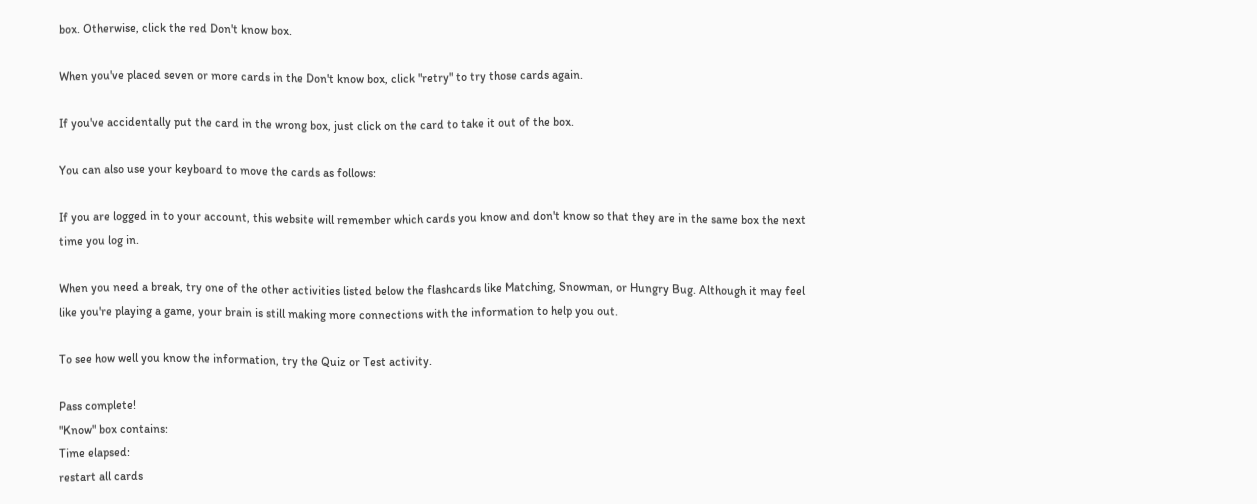box. Otherwise, click the red Don't know box.

When you've placed seven or more cards in the Don't know box, click "retry" to try those cards again.

If you've accidentally put the card in the wrong box, just click on the card to take it out of the box.

You can also use your keyboard to move the cards as follows:

If you are logged in to your account, this website will remember which cards you know and don't know so that they are in the same box the next time you log in.

When you need a break, try one of the other activities listed below the flashcards like Matching, Snowman, or Hungry Bug. Although it may feel like you're playing a game, your brain is still making more connections with the information to help you out.

To see how well you know the information, try the Quiz or Test activity.

Pass complete!
"Know" box contains:
Time elapsed:
restart all cards